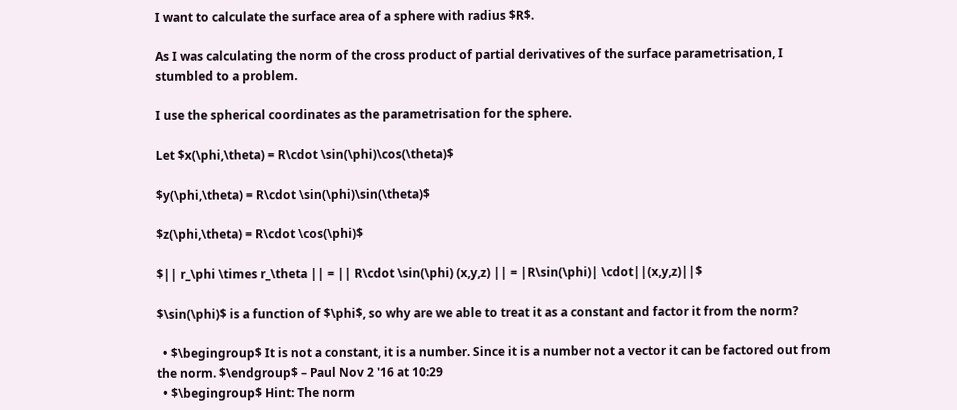I want to calculate the surface area of a sphere with radius $R$.

As I was calculating the norm of the cross product of partial derivatives of the surface parametrisation, I stumbled to a problem.

I use the spherical coordinates as the parametrisation for the sphere.

Let $x(\phi,\theta) = R\cdot \sin(\phi)\cos(\theta)$

$y(\phi,\theta) = R\cdot \sin(\phi)\sin(\theta)$

$z(\phi,\theta) = R\cdot \cos(\phi)$

$|| r_\phi \times r_\theta || = || R\cdot \sin(\phi) (x,y,z) || = |R\sin(\phi)| \cdot||(x,y,z)||$

$\sin(\phi)$ is a function of $\phi$, so why are we able to treat it as a constant and factor it from the norm?

  • $\begingroup$ It is not a constant, it is a number. Since it is a number not a vector it can be factored out from the norm. $\endgroup$ – Paul Nov 2 '16 at 10:29
  • $\begingroup$ Hint: The norm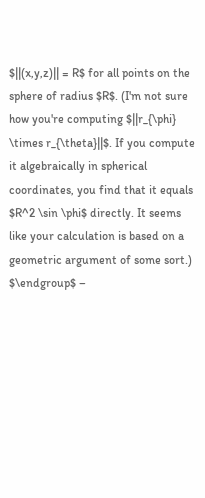$||(x,y,z)|| = R$ for all points on the sphere of radius $R$. (I'm not sure how you're computing $||r_{\phi} \times r_{\theta}||$. If you compute it algebraically in spherical coordinates, you find that it equals $R^2 \sin \phi$ directly. It seems like your calculation is based on a geometric argument of some sort.) $\endgroup$ –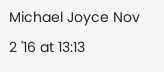Michael Joyce Nov 2 '16 at 13:13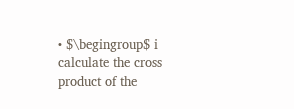• $\begingroup$ i calculate the cross product of the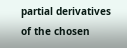partial derivatives of the chosen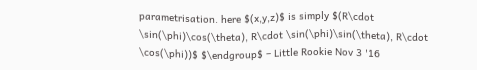parametrisation. here $(x,y,z)$ is simply $(R\cdot \sin(\phi)\cos(\theta), R\cdot \sin(\phi)\sin(\theta), R\cdot \cos(\phi))$ $\endgroup$ – Little Rookie Nov 3 '16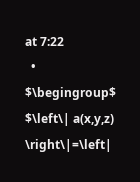at 7:22
  • $\begingroup$ $\left\| a(x,y,z) \right\|=\left|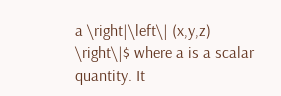a \right|\left\| (x,y,z) \right\|$ where a is a scalar quantity. It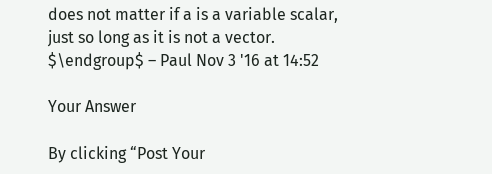does not matter if a is a variable scalar, just so long as it is not a vector. $\endgroup$ – Paul Nov 3 '16 at 14:52

Your Answer

By clicking “Post Your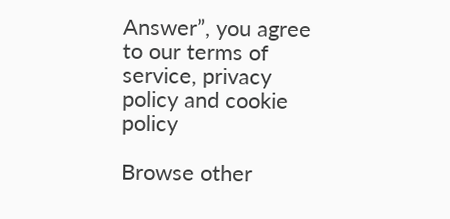Answer”, you agree to our terms of service, privacy policy and cookie policy

Browse other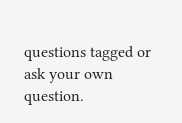questions tagged or ask your own question.